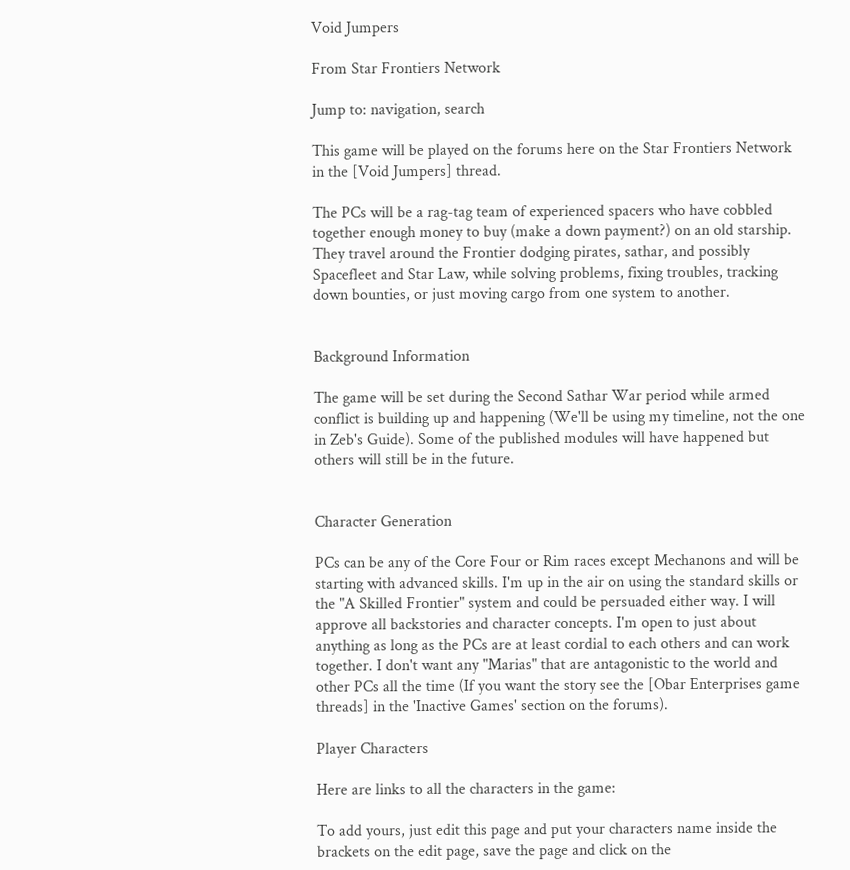Void Jumpers

From Star Frontiers Network

Jump to: navigation, search

This game will be played on the forums here on the Star Frontiers Network in the [Void Jumpers] thread.

The PCs will be a rag-tag team of experienced spacers who have cobbled together enough money to buy (make a down payment?) on an old starship. They travel around the Frontier dodging pirates, sathar, and possibly Spacefleet and Star Law, while solving problems, fixing troubles, tracking down bounties, or just moving cargo from one system to another.


Background Information

The game will be set during the Second Sathar War period while armed conflict is building up and happening (We'll be using my timeline, not the one in Zeb's Guide). Some of the published modules will have happened but others will still be in the future.


Character Generation

PCs can be any of the Core Four or Rim races except Mechanons and will be starting with advanced skills. I'm up in the air on using the standard skills or the "A Skilled Frontier" system and could be persuaded either way. I will approve all backstories and character concepts. I'm open to just about anything as long as the PCs are at least cordial to each others and can work together. I don't want any "Marias" that are antagonistic to the world and other PCs all the time (If you want the story see the [Obar Enterprises game threads] in the 'Inactive Games' section on the forums).

Player Characters

Here are links to all the characters in the game:

To add yours, just edit this page and put your characters name inside the brackets on the edit page, save the page and click on the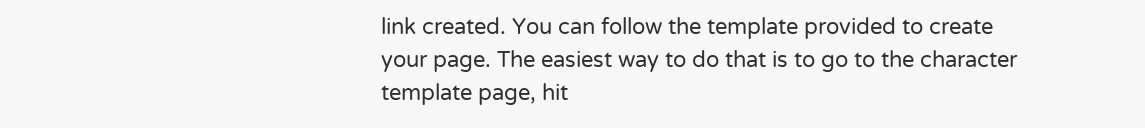link created. You can follow the template provided to create your page. The easiest way to do that is to go to the character template page, hit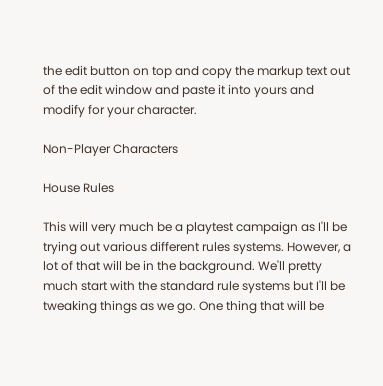the edit button on top and copy the markup text out of the edit window and paste it into yours and modify for your character.

Non-Player Characters

House Rules

This will very much be a playtest campaign as I'll be trying out various different rules systems. However, a lot of that will be in the background. We'll pretty much start with the standard rule systems but I'll be tweaking things as we go. One thing that will be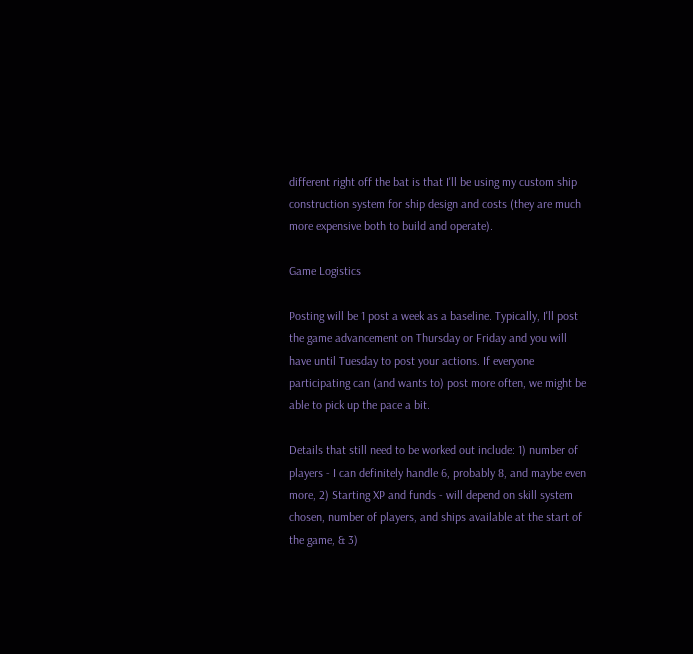different right off the bat is that I'll be using my custom ship construction system for ship design and costs (they are much more expensive both to build and operate).

Game Logistics

Posting will be 1 post a week as a baseline. Typically, I'll post the game advancement on Thursday or Friday and you will have until Tuesday to post your actions. If everyone participating can (and wants to) post more often, we might be able to pick up the pace a bit.

Details that still need to be worked out include: 1) number of players - I can definitely handle 6, probably 8, and maybe even more, 2) Starting XP and funds - will depend on skill system chosen, number of players, and ships available at the start of the game, & 3)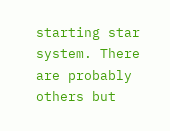starting star system. There are probably others but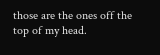those are the ones off the top of my head.